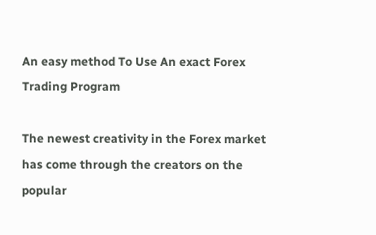An easy method To Use An exact Forex Trading Program

The newest creativity in the Forex market has come through the creators on the popular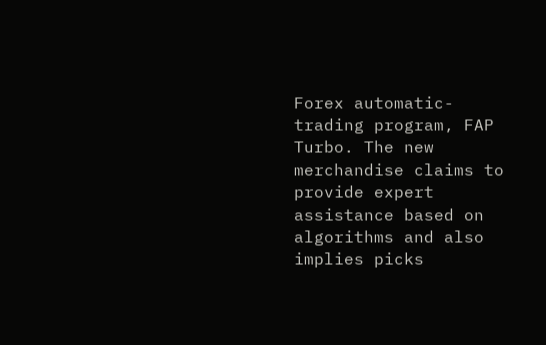Forex automatic-trading program, FAP Turbo. The new merchandise claims to provide expert assistance based on algorithms and also implies picks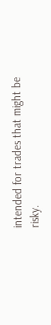intended for trades that might be risky.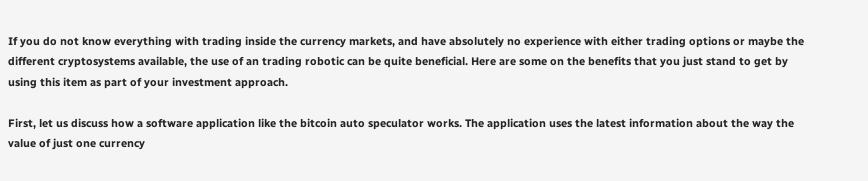If you do not know everything with trading inside the currency markets, and have absolutely no experience with either trading options or maybe the different cryptosystems available, the use of an trading robotic can be quite beneficial. Here are some on the benefits that you just stand to get by using this item as part of your investment approach.

First, let us discuss how a software application like the bitcoin auto speculator works. The application uses the latest information about the way the value of just one currency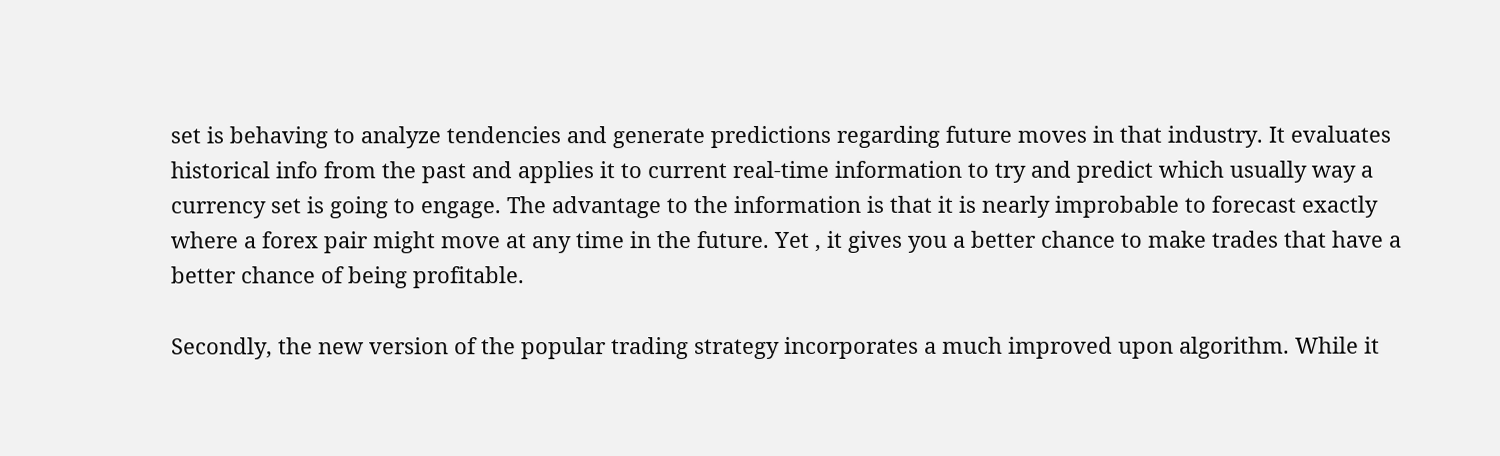set is behaving to analyze tendencies and generate predictions regarding future moves in that industry. It evaluates historical info from the past and applies it to current real-time information to try and predict which usually way a currency set is going to engage. The advantage to the information is that it is nearly improbable to forecast exactly where a forex pair might move at any time in the future. Yet , it gives you a better chance to make trades that have a better chance of being profitable.

Secondly, the new version of the popular trading strategy incorporates a much improved upon algorithm. While it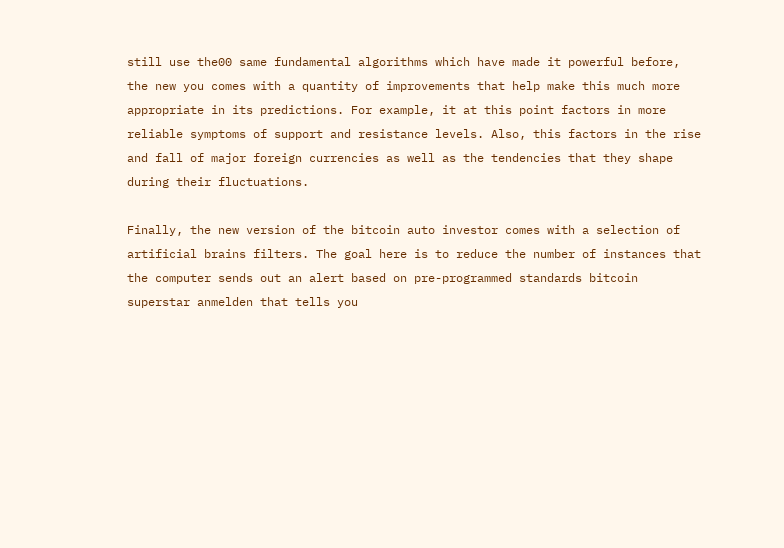still use the00 same fundamental algorithms which have made it powerful before, the new you comes with a quantity of improvements that help make this much more appropriate in its predictions. For example, it at this point factors in more reliable symptoms of support and resistance levels. Also, this factors in the rise and fall of major foreign currencies as well as the tendencies that they shape during their fluctuations.

Finally, the new version of the bitcoin auto investor comes with a selection of artificial brains filters. The goal here is to reduce the number of instances that the computer sends out an alert based on pre-programmed standards bitcoin superstar anmelden that tells you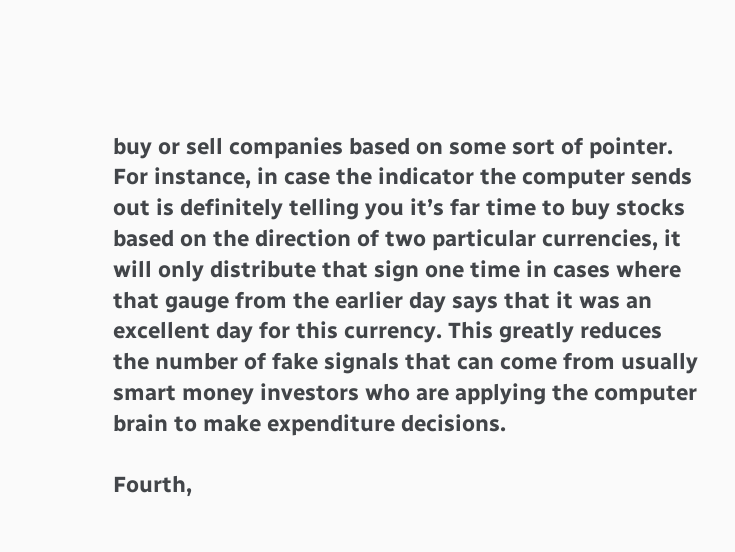buy or sell companies based on some sort of pointer. For instance, in case the indicator the computer sends out is definitely telling you it’s far time to buy stocks based on the direction of two particular currencies, it will only distribute that sign one time in cases where that gauge from the earlier day says that it was an excellent day for this currency. This greatly reduces the number of fake signals that can come from usually smart money investors who are applying the computer brain to make expenditure decisions.

Fourth,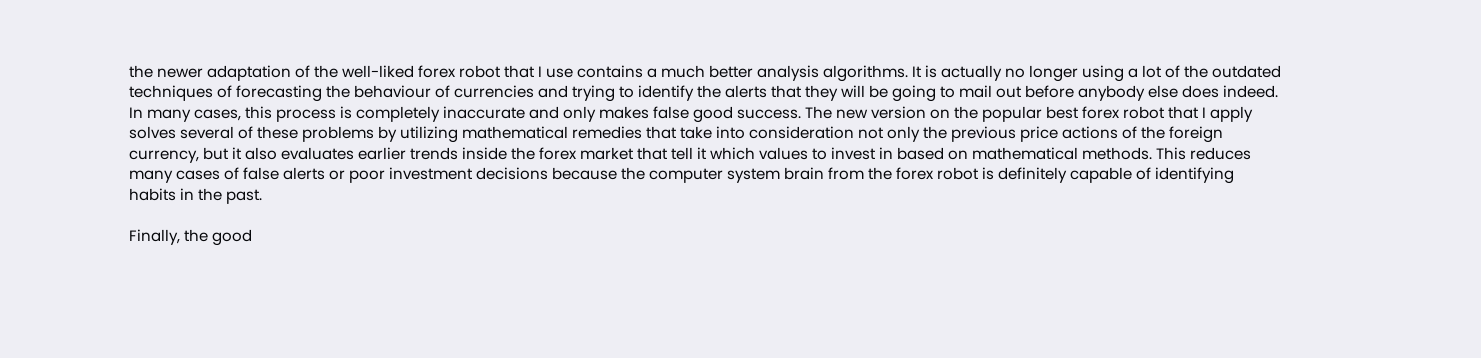the newer adaptation of the well-liked forex robot that I use contains a much better analysis algorithms. It is actually no longer using a lot of the outdated techniques of forecasting the behaviour of currencies and trying to identify the alerts that they will be going to mail out before anybody else does indeed. In many cases, this process is completely inaccurate and only makes false good success. The new version on the popular best forex robot that I apply solves several of these problems by utilizing mathematical remedies that take into consideration not only the previous price actions of the foreign currency, but it also evaluates earlier trends inside the forex market that tell it which values to invest in based on mathematical methods. This reduces many cases of false alerts or poor investment decisions because the computer system brain from the forex robot is definitely capable of identifying habits in the past.

Finally, the good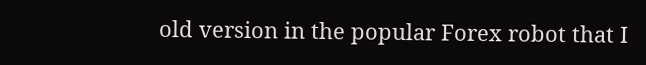old version in the popular Forex robot that I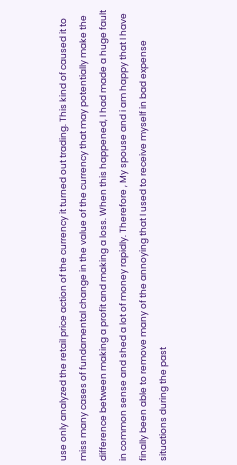use only analyzed the retail price action of the currency it turned out trading. This kind of caused it to miss many cases of fundamental change in the value of the currency that may potentially make the difference between making a profit and making a loss. When this happened, I had made a huge fault in common sense and shed a lot of money rapidly. Therefore , My spouse and i am happy that I have finally been able to remove many of the annoying that I used to receive myself in bad expense situations during the past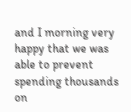and I morning very happy that we was able to prevent spending thousands on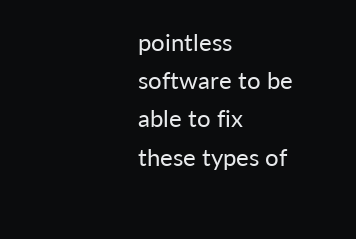pointless software to be able to fix these types of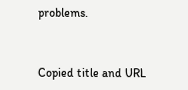problems.


Copied title and URL